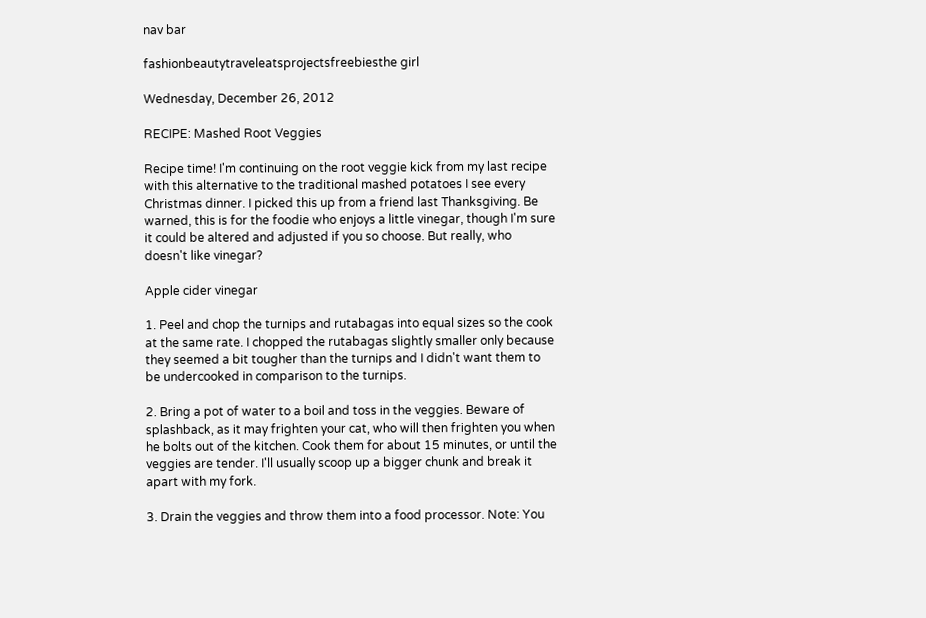nav bar

fashionbeautytraveleatsprojectsfreebiesthe girl

Wednesday, December 26, 2012

RECIPE: Mashed Root Veggies

Recipe time! I'm continuing on the root veggie kick from my last recipe with this alternative to the traditional mashed potatoes I see every Christmas dinner. I picked this up from a friend last Thanksgiving. Be warned, this is for the foodie who enjoys a little vinegar, though I'm sure it could be altered and adjusted if you so choose. But really, who doesn't like vinegar?

Apple cider vinegar

1. Peel and chop the turnips and rutabagas into equal sizes so the cook at the same rate. I chopped the rutabagas slightly smaller only because they seemed a bit tougher than the turnips and I didn't want them to be undercooked in comparison to the turnips.

2. Bring a pot of water to a boil and toss in the veggies. Beware of splashback, as it may frighten your cat, who will then frighten you when he bolts out of the kitchen. Cook them for about 15 minutes, or until the veggies are tender. I'll usually scoop up a bigger chunk and break it apart with my fork.

3. Drain the veggies and throw them into a food processor. Note: You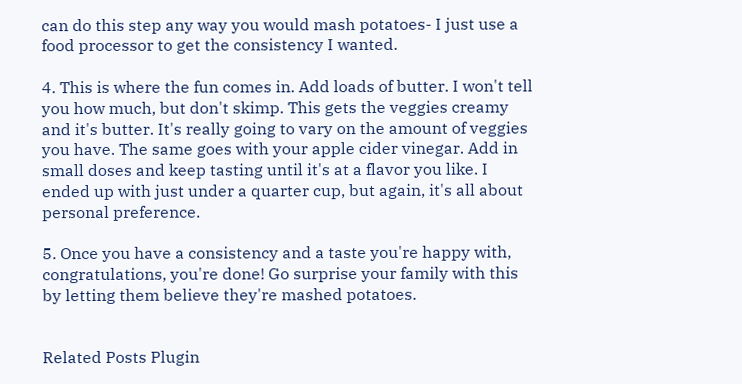can do this step any way you would mash potatoes- I just use a food processor to get the consistency I wanted.

4. This is where the fun comes in. Add loads of butter. I won't tell you how much, but don't skimp. This gets the veggies creamy and it's butter. It's really going to vary on the amount of veggies you have. The same goes with your apple cider vinegar. Add in small doses and keep tasting until it's at a flavor you like. I ended up with just under a quarter cup, but again, it's all about personal preference.

5. Once you have a consistency and a taste you're happy with, congratulations, you're done! Go surprise your family with this by letting them believe they're mashed potatoes.


Related Posts Plugin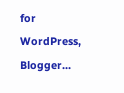for WordPress, Blogger...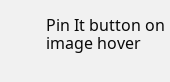Pin It button on image hover